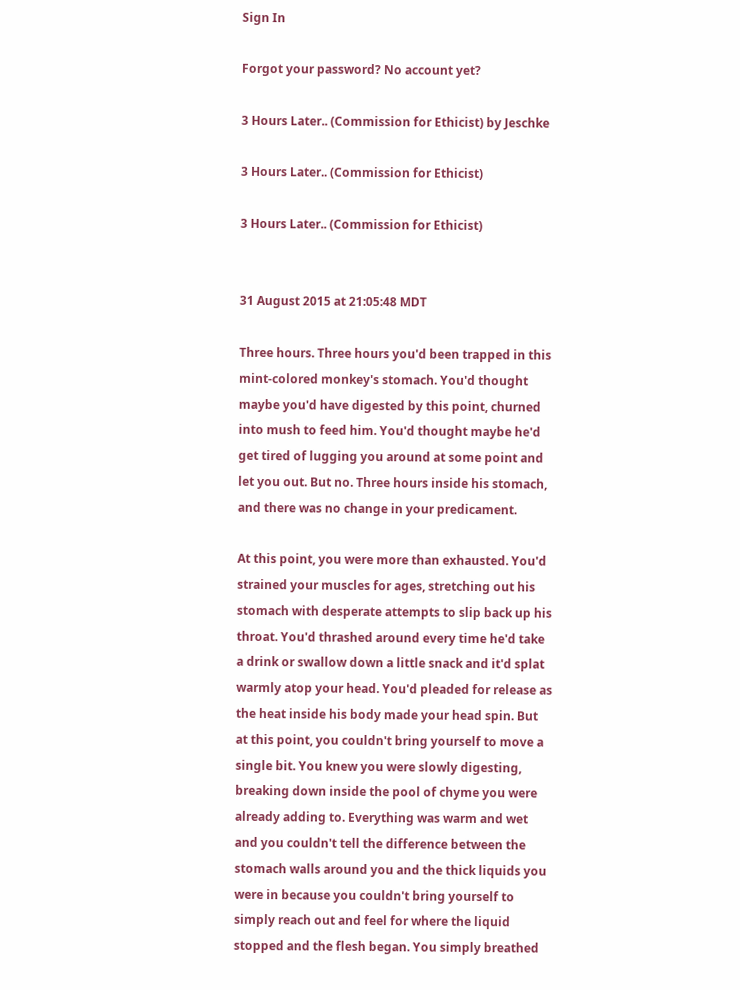Sign In

Forgot your password? No account yet?

3 Hours Later.. (Commission for Ethicist) by Jeschke

3 Hours Later.. (Commission for Ethicist)

3 Hours Later.. (Commission for Ethicist)


31 August 2015 at 21:05:48 MDT

Three hours. Three hours you'd been trapped in this mint-colored monkey's stomach. You'd thought maybe you'd have digested by this point, churned into mush to feed him. You'd thought maybe he'd get tired of lugging you around at some point and let you out. But no. Three hours inside his stomach, and there was no change in your predicament.

At this point, you were more than exhausted. You'd strained your muscles for ages, stretching out his stomach with desperate attempts to slip back up his throat. You'd thrashed around every time he'd take a drink or swallow down a little snack and it'd splat warmly atop your head. You'd pleaded for release as the heat inside his body made your head spin. But at this point, you couldn't bring yourself to move a single bit. You knew you were slowly digesting, breaking down inside the pool of chyme you were already adding to. Everything was warm and wet and you couldn't tell the difference between the stomach walls around you and the thick liquids you were in because you couldn't bring yourself to simply reach out and feel for where the liquid stopped and the flesh began. You simply breathed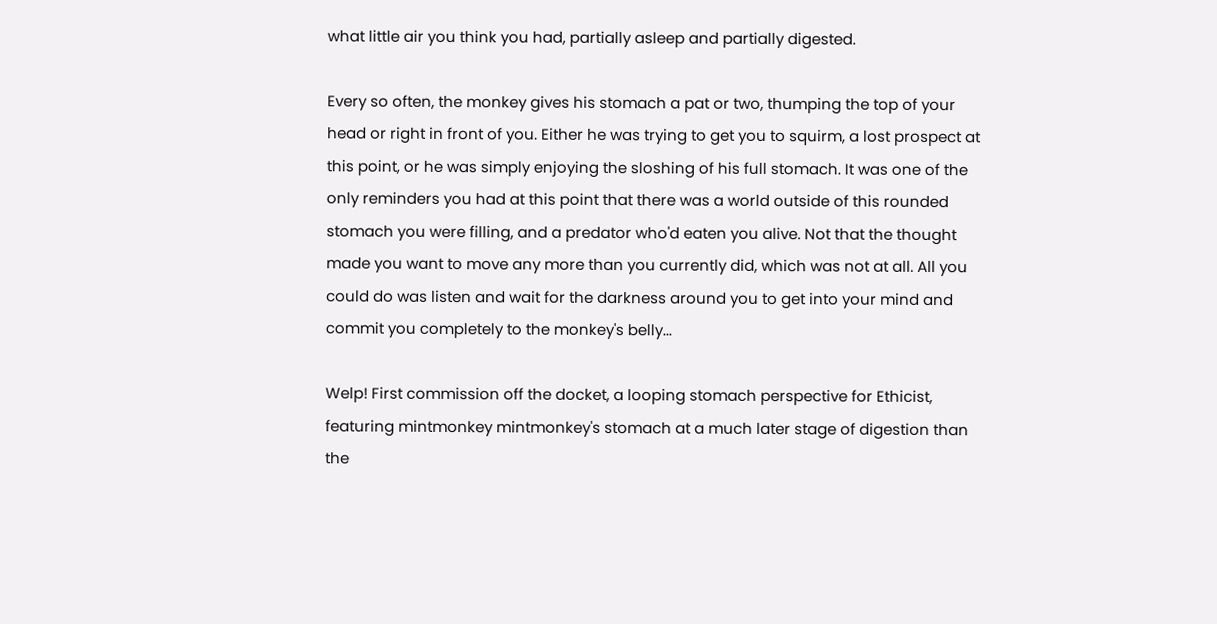what little air you think you had, partially asleep and partially digested.

Every so often, the monkey gives his stomach a pat or two, thumping the top of your head or right in front of you. Either he was trying to get you to squirm, a lost prospect at this point, or he was simply enjoying the sloshing of his full stomach. It was one of the only reminders you had at this point that there was a world outside of this rounded stomach you were filling, and a predator who'd eaten you alive. Not that the thought made you want to move any more than you currently did, which was not at all. All you could do was listen and wait for the darkness around you to get into your mind and commit you completely to the monkey's belly...

Welp! First commission off the docket, a looping stomach perspective for Ethicist, featuring mintmonkey mintmonkey's stomach at a much later stage of digestion than the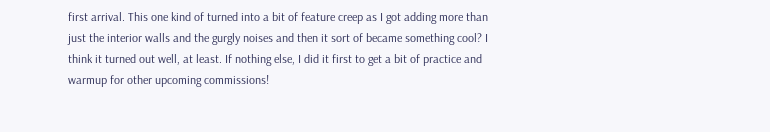first arrival. This one kind of turned into a bit of feature creep as I got adding more than just the interior walls and the gurgly noises and then it sort of became something cool? I think it turned out well, at least. If nothing else, I did it first to get a bit of practice and warmup for other upcoming commissions!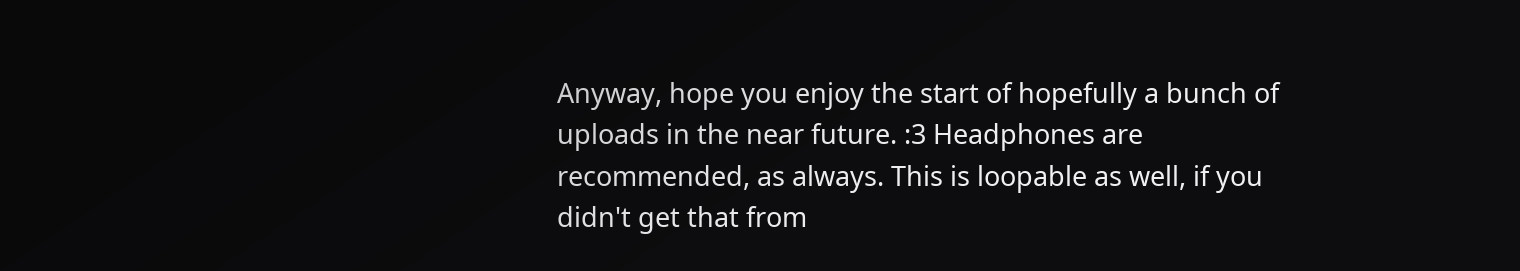Anyway, hope you enjoy the start of hopefully a bunch of uploads in the near future. :3 Headphones are recommended, as always. This is loopable as well, if you didn't get that from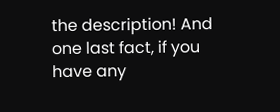the description! And one last fact, if you have any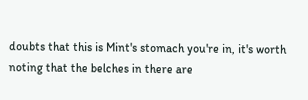doubts that this is Mint's stomach you're in, it's worth noting that the belches in there are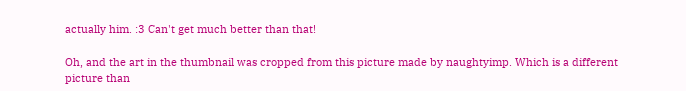actually him. :3 Can't get much better than that!

Oh, and the art in the thumbnail was cropped from this picture made by naughtyimp. Which is a different picture than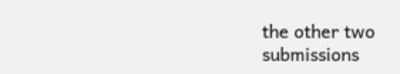the other two submissions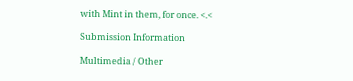with Mint in them, for once. <.<

Submission Information

Multimedia / Other